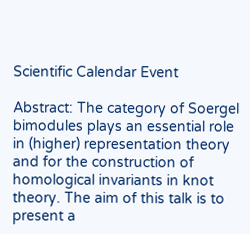Scientific Calendar Event

Abstract: The category of Soergel bimodules plays an essential role in (higher) representation theory and for the construction of homological invariants in knot theory. The aim of this talk is to present a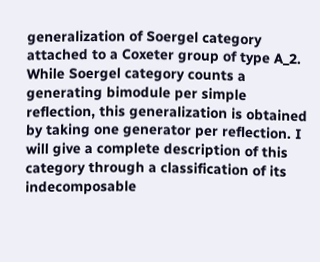generalization of Soergel category attached to a Coxeter group of type A_2. While Soergel category counts a generating bimodule per simple reflection, this generalization is obtained by taking one generator per reflection. I will give a complete description of this category through a classification of its indecomposable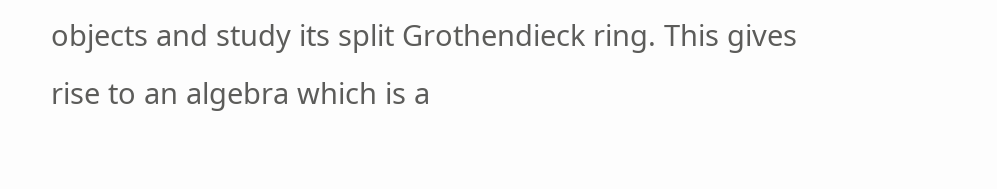objects and study its split Grothendieck ring. This gives rise to an algebra which is a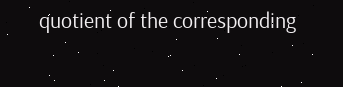quotient of the corresponding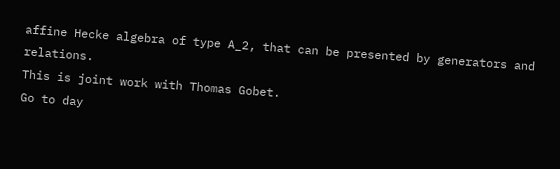affine Hecke algebra of type A_2, that can be presented by generators and relations.
This is joint work with Thomas Gobet.
Go to day